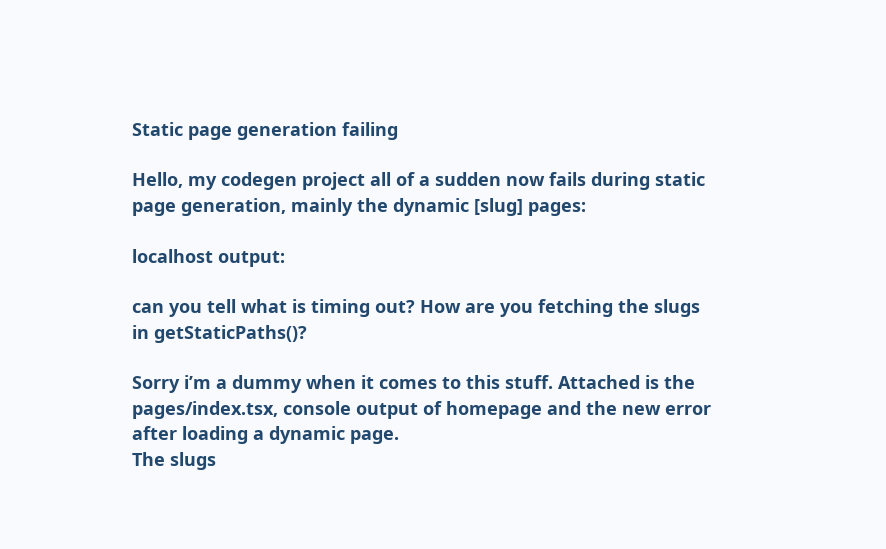Static page generation failing

Hello, my codegen project all of a sudden now fails during static page generation, mainly the dynamic [slug] pages:

localhost output:

can you tell what is timing out? How are you fetching the slugs in getStaticPaths()?

Sorry i’m a dummy when it comes to this stuff. Attached is the pages/index.tsx, console output of homepage and the new error after loading a dynamic page.
The slugs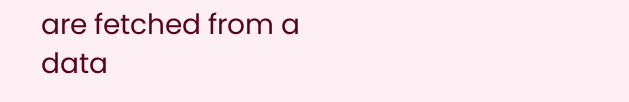are fetched from a data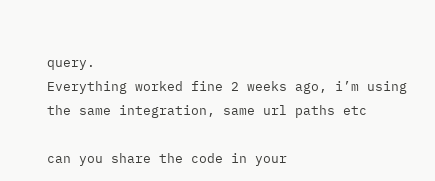query.
Everything worked fine 2 weeks ago, i’m using the same integration, same url paths etc

can you share the code in your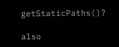getStaticPaths()?

also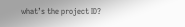what’s the project ID?